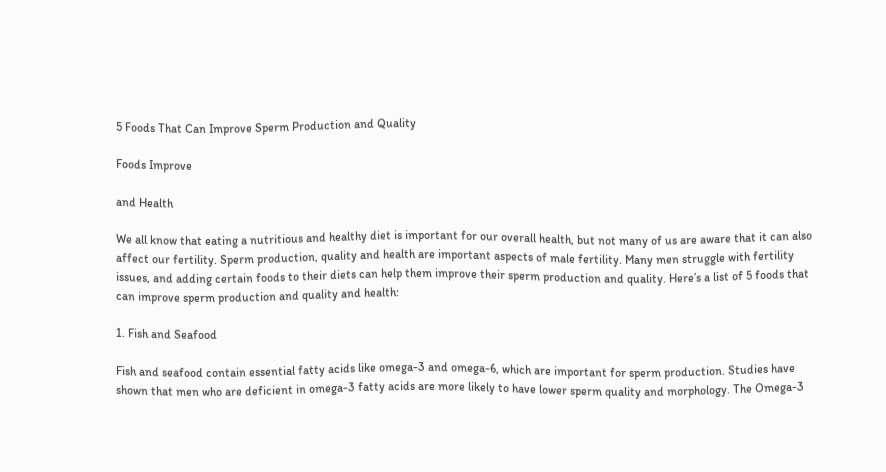5 Foods That Can Improve Sperm Production and Quality

Foods Improve

and Health

We all know that eating a nutritious and healthy diet is important for our overall health, but not many of us are aware that it can also affect our fertility. Sperm production, quality and health are important aspects of male fertility. Many men struggle with fertility issues, and adding certain foods to their diets can help them improve their sperm production and quality. Here’s a list of 5 foods that can improve sperm production and quality and health:

1. Fish and Seafood

Fish and seafood contain essential fatty acids like omega-3 and omega-6, which are important for sperm production. Studies have shown that men who are deficient in omega-3 fatty acids are more likely to have lower sperm quality and morphology. The Omega-3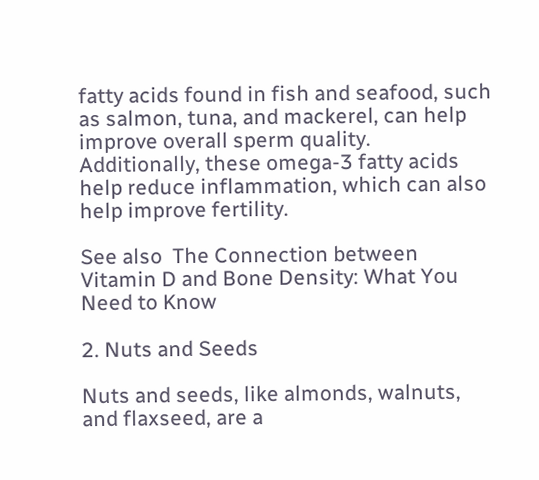fatty acids found in fish and seafood, such as salmon, tuna, and mackerel, can help improve overall sperm quality. Additionally, these omega-3 fatty acids help reduce inflammation, which can also help improve fertility.

See also  The Connection between Vitamin D and Bone Density: What You Need to Know

2. Nuts and Seeds

Nuts and seeds, like almonds, walnuts, and flaxseed, are a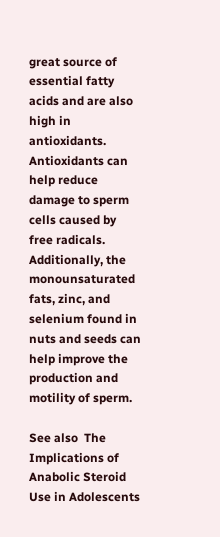great source of essential fatty acids and are also high in antioxidants. Antioxidants can help reduce damage to sperm cells caused by free radicals. Additionally, the monounsaturated fats, zinc, and selenium found in nuts and seeds can help improve the production and motility of sperm.

See also  The Implications of Anabolic Steroid Use in Adolescents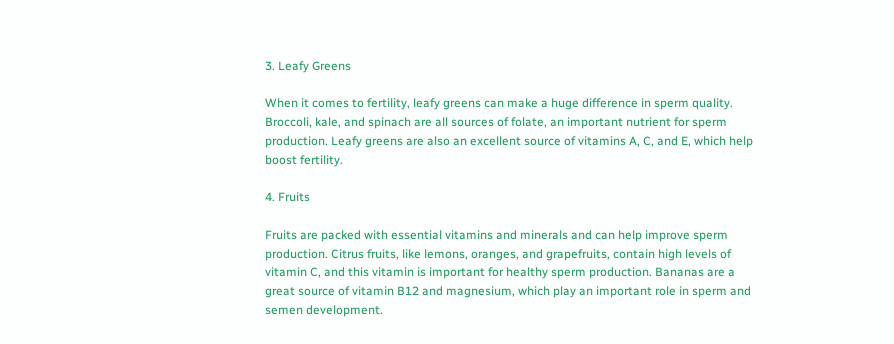3. Leafy Greens

When it comes to fertility, leafy greens can make a huge difference in sperm quality. Broccoli, kale, and spinach are all sources of folate, an important nutrient for sperm production. Leafy greens are also an excellent source of vitamins A, C, and E, which help boost fertility.

4. Fruits

Fruits are packed with essential vitamins and minerals and can help improve sperm production. Citrus fruits, like lemons, oranges, and grapefruits, contain high levels of vitamin C, and this vitamin is important for healthy sperm production. Bananas are a great source of vitamin B12 and magnesium, which play an important role in sperm and semen development.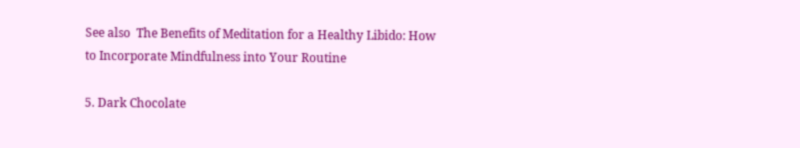See also  The Benefits of Meditation for a Healthy Libido: How to Incorporate Mindfulness into Your Routine

5. Dark Chocolate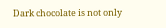Dark chocolate is not only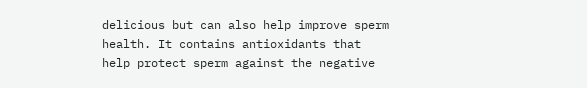delicious but can also help improve sperm health. It contains antioxidants that help protect sperm against the negative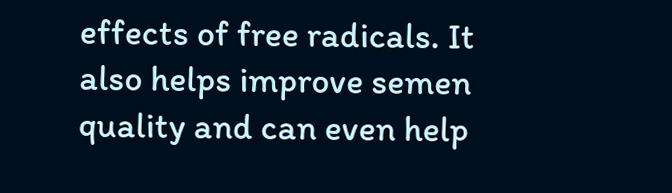effects of free radicals. It also helps improve semen quality and can even help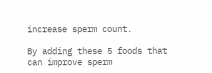increase sperm count.

By adding these 5 foods that can improve sperm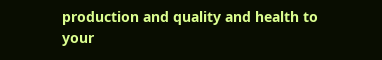production and quality and health to your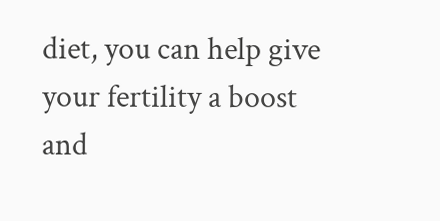diet, you can help give your fertility a boost and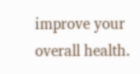improve your overall health.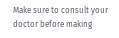Make sure to consult your doctor before making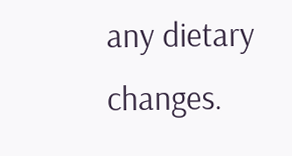any dietary changes.